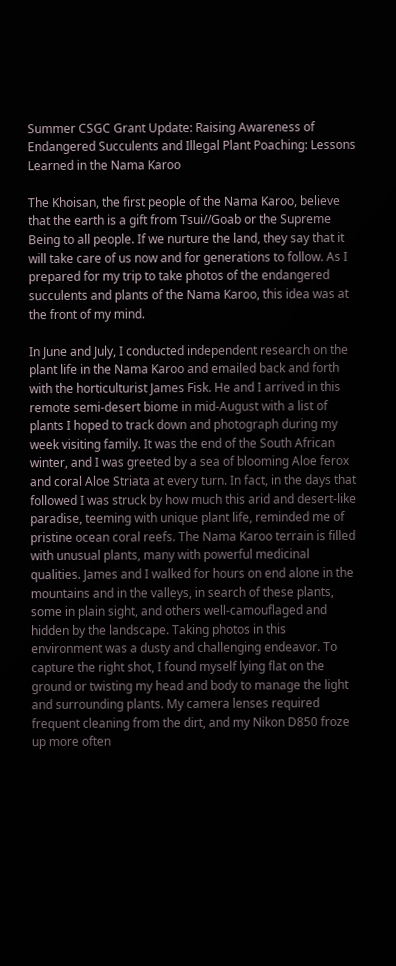Summer CSGC Grant Update: Raising Awareness of Endangered Succulents and Illegal Plant Poaching: Lessons Learned in the Nama Karoo

The Khoisan, the first people of the Nama Karoo, believe that the earth is a gift from Tsui//Goab or the Supreme Being to all people. If we nurture the land, they say that it will take care of us now and for generations to follow. As I prepared for my trip to take photos of the endangered succulents and plants of the Nama Karoo, this idea was at the front of my mind.

In June and July, I conducted independent research on the plant life in the Nama Karoo and emailed back and forth with the horticulturist James Fisk. He and I arrived in this remote semi-desert biome in mid-August with a list of plants I hoped to track down and photograph during my week visiting family. It was the end of the South African winter, and I was greeted by a sea of blooming Aloe ferox and coral Aloe Striata at every turn. In fact, in the days that followed I was struck by how much this arid and desert-like paradise, teeming with unique plant life, reminded me of pristine ocean coral reefs. The Nama Karoo terrain is filled with unusual plants, many with powerful medicinal qualities. James and I walked for hours on end alone in the mountains and in the valleys, in search of these plants, some in plain sight, and others well-camouflaged and hidden by the landscape. Taking photos in this environment was a dusty and challenging endeavor. To capture the right shot, I found myself lying flat on the ground or twisting my head and body to manage the light and surrounding plants. My camera lenses required frequent cleaning from the dirt, and my Nikon D850 froze up more often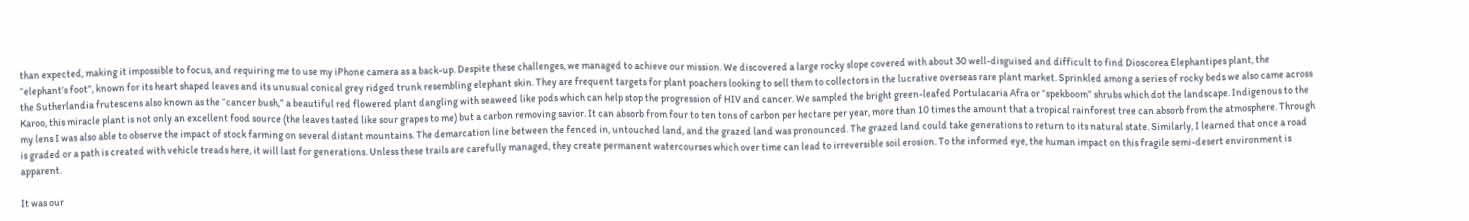than expected, making it impossible to focus, and requiring me to use my iPhone camera as a back-up. Despite these challenges, we managed to achieve our mission. We discovered a large rocky slope covered with about 30 well-disguised and difficult to find Dioscorea Elephantipes plant, the “elephant’s foot”, known for its heart shaped leaves and its unusual conical grey ridged trunk resembling elephant skin. They are frequent targets for plant poachers looking to sell them to collectors in the lucrative overseas rare plant market. Sprinkled among a series of rocky beds we also came across the Sutherlandia frutescens also known as the “cancer bush,” a beautiful red flowered plant dangling with seaweed like pods which can help stop the progression of HIV and cancer. We sampled the bright green-leafed Portulacaria Afra or “spekboom” shrubs which dot the landscape. Indigenous to the Karoo, this miracle plant is not only an excellent food source (the leaves tasted like sour grapes to me) but a carbon removing savior. It can absorb from four to ten tons of carbon per hectare per year, more than 10 times the amount that a tropical rainforest tree can absorb from the atmosphere. Through my lens I was also able to observe the impact of stock farming on several distant mountains. The demarcation line between the fenced in, untouched land, and the grazed land was pronounced. The grazed land could take generations to return to its natural state. Similarly, I learned that once a road is graded or a path is created with vehicle treads here, it will last for generations. Unless these trails are carefully managed, they create permanent watercourses which over time can lead to irreversible soil erosion. To the informed eye, the human impact on this fragile semi-desert environment is apparent.

It was our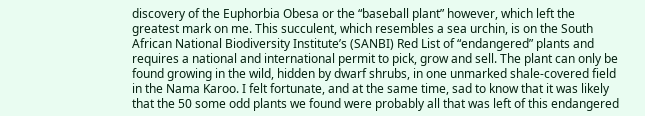discovery of the Euphorbia Obesa or the “baseball plant” however, which left the greatest mark on me. This succulent, which resembles a sea urchin, is on the South African National Biodiversity Institute’s (SANBI) Red List of “endangered” plants and requires a national and international permit to pick, grow and sell. The plant can only be found growing in the wild, hidden by dwarf shrubs, in one unmarked shale-covered field in the Nama Karoo. I felt fortunate, and at the same time, sad to know that it was likely that the 50 some odd plants we found were probably all that was left of this endangered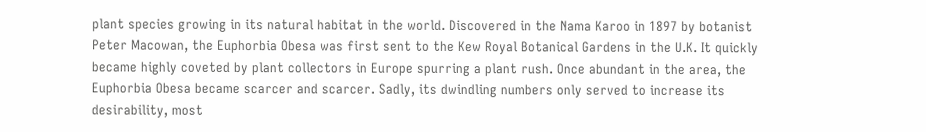plant species growing in its natural habitat in the world. Discovered in the Nama Karoo in 1897 by botanist Peter Macowan, the Euphorbia Obesa was first sent to the Kew Royal Botanical Gardens in the U.K. It quickly became highly coveted by plant collectors in Europe spurring a plant rush. Once abundant in the area, the Euphorbia Obesa became scarcer and scarcer. Sadly, its dwindling numbers only served to increase its desirability, most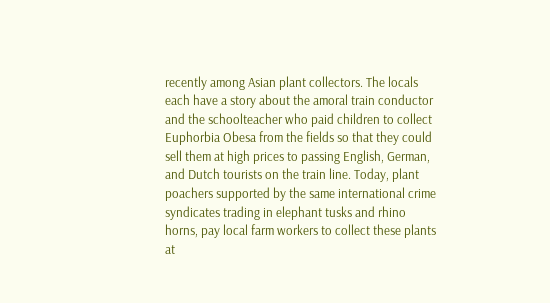recently among Asian plant collectors. The locals each have a story about the amoral train conductor and the schoolteacher who paid children to collect Euphorbia Obesa from the fields so that they could sell them at high prices to passing English, German, and Dutch tourists on the train line. Today, plant poachers supported by the same international crime syndicates trading in elephant tusks and rhino horns, pay local farm workers to collect these plants at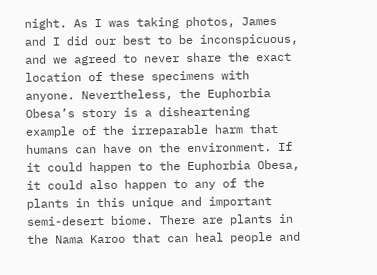night. As I was taking photos, James and I did our best to be inconspicuous, and we agreed to never share the exact location of these specimens with anyone. Nevertheless, the Euphorbia Obesa’s story is a disheartening example of the irreparable harm that humans can have on the environment. If it could happen to the Euphorbia Obesa, it could also happen to any of the plants in this unique and important semi-desert biome. There are plants in the Nama Karoo that can heal people and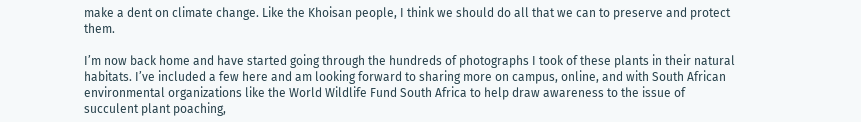make a dent on climate change. Like the Khoisan people, I think we should do all that we can to preserve and protect them.

I’m now back home and have started going through the hundreds of photographs I took of these plants in their natural habitats. I’ve included a few here and am looking forward to sharing more on campus, online, and with South African environmental organizations like the World Wildlife Fund South Africa to help draw awareness to the issue of succulent plant poaching,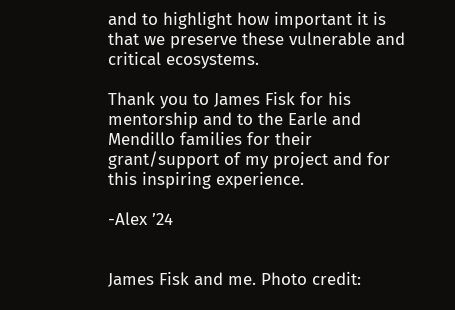and to highlight how important it is that we preserve these vulnerable and critical ecosystems.

Thank you to James Fisk for his mentorship and to the Earle and Mendillo families for their grant/support of my project and for this inspiring experience.

-Alex ’24


James Fisk and me. Photo credit: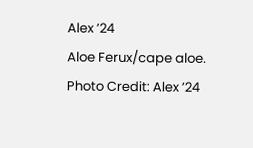Alex ’24
Aloe Ferux/cape aloe. Photo Credit: Alex ’24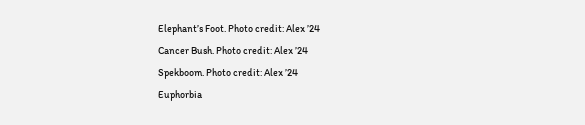Elephant’s Foot. Photo credit: Alex ’24
Cancer Bush. Photo credit: Alex ’24
Spekboom. Photo credit: Alex ’24
Euphorbia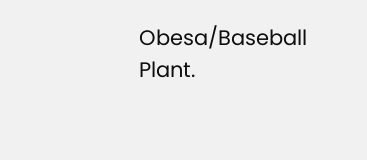Obesa/Baseball Plant.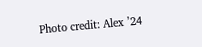Photo credit: Alex ’24